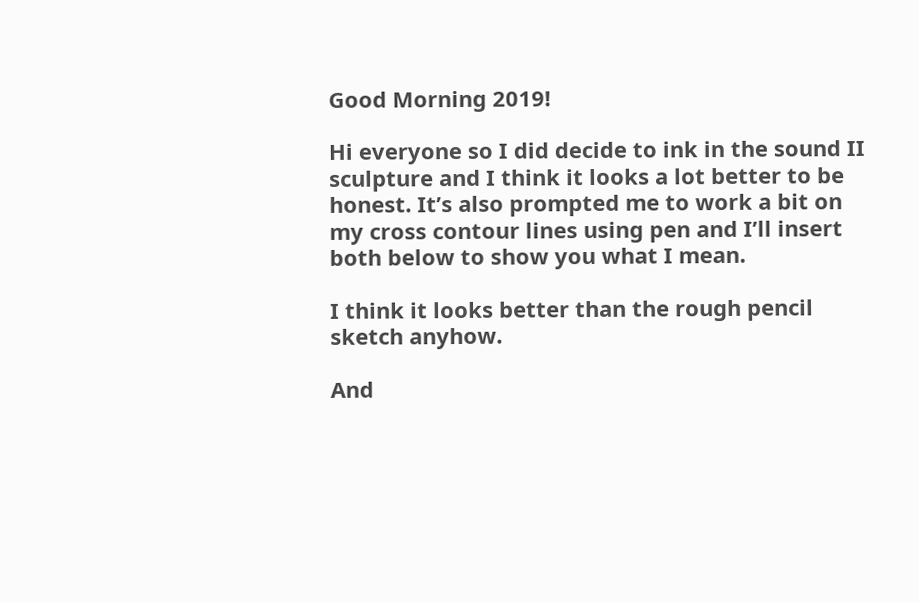Good Morning 2019!

Hi everyone so I did decide to ink in the sound II sculpture and I think it looks a lot better to be honest. It’s also prompted me to work a bit on my cross contour lines using pen and I’ll insert both below to show you what I mean.

I think it looks better than the rough pencil sketch anyhow.

And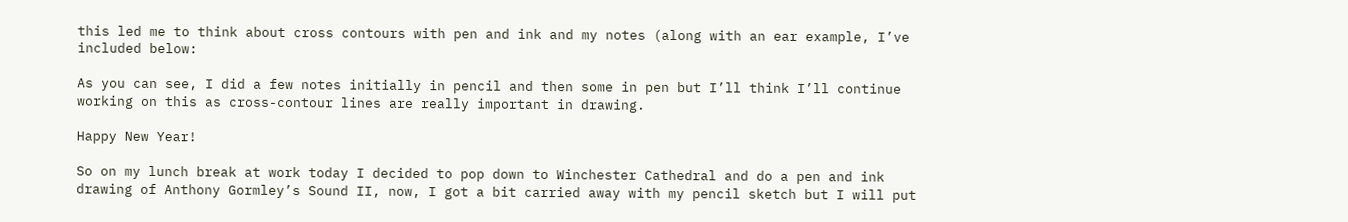this led me to think about cross contours with pen and ink and my notes (along with an ear example, I’ve included below:

As you can see, I did a few notes initially in pencil and then some in pen but I’ll think I’ll continue working on this as cross-contour lines are really important in drawing.

Happy New Year!

So on my lunch break at work today I decided to pop down to Winchester Cathedral and do a pen and ink drawing of Anthony Gormley’s Sound II, now, I got a bit carried away with my pencil sketch but I will put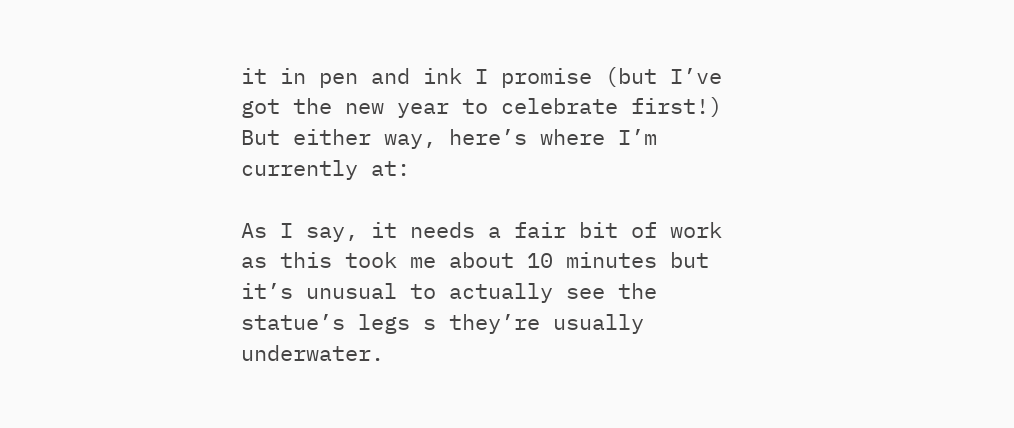it in pen and ink I promise (but I’ve got the new year to celebrate first!) But either way, here’s where I’m currently at:

As I say, it needs a fair bit of work as this took me about 10 minutes but it’s unusual to actually see the statue’s legs s they’re usually underwater.